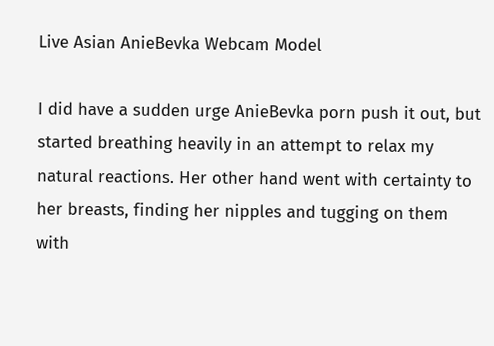Live Asian AnieBevka Webcam Model

I did have a sudden urge AnieBevka porn push it out, but started breathing heavily in an attempt to relax my natural reactions. Her other hand went with certainty to her breasts, finding her nipples and tugging on them with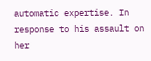automatic expertise. In response to his assault on her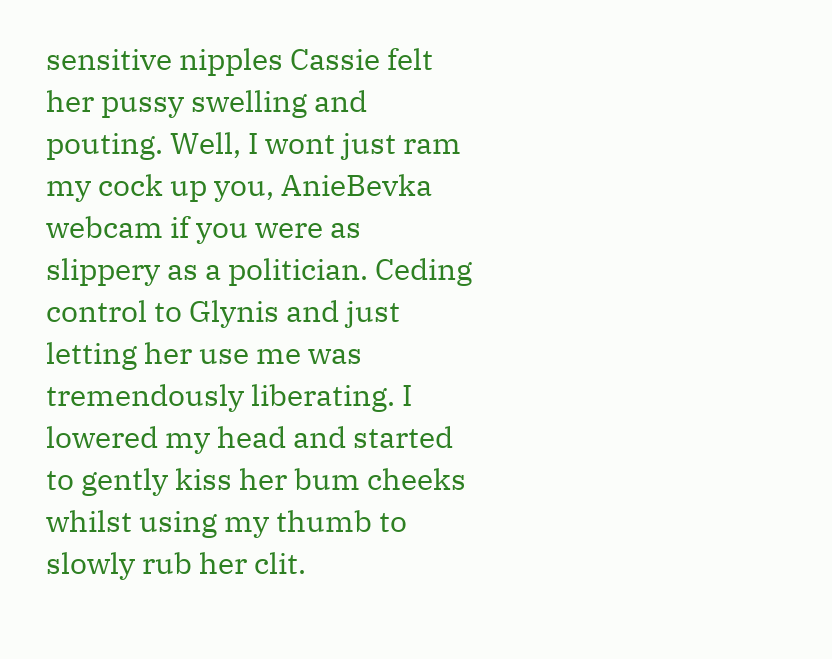sensitive nipples Cassie felt her pussy swelling and pouting. Well, I wont just ram my cock up you, AnieBevka webcam if you were as slippery as a politician. Ceding control to Glynis and just letting her use me was tremendously liberating. I lowered my head and started to gently kiss her bum cheeks whilst using my thumb to slowly rub her clit.